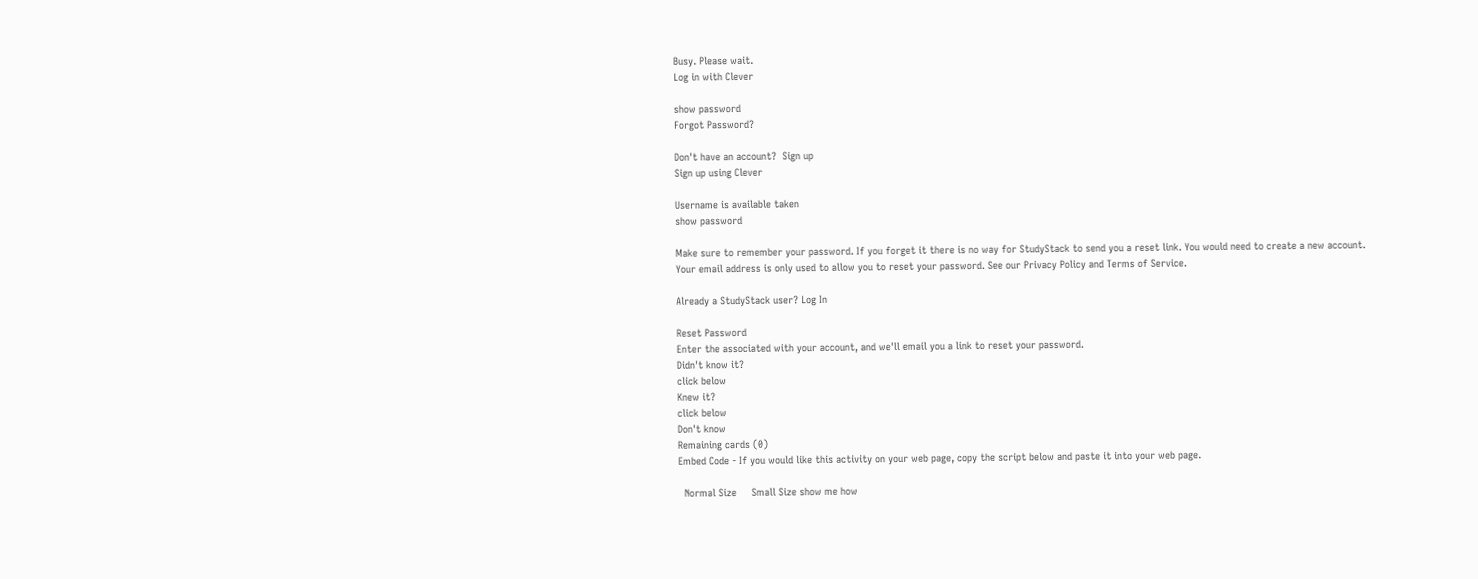Busy. Please wait.
Log in with Clever

show password
Forgot Password?

Don't have an account?  Sign up
Sign up using Clever

Username is available taken
show password

Make sure to remember your password. If you forget it there is no way for StudyStack to send you a reset link. You would need to create a new account.
Your email address is only used to allow you to reset your password. See our Privacy Policy and Terms of Service.

Already a StudyStack user? Log In

Reset Password
Enter the associated with your account, and we'll email you a link to reset your password.
Didn't know it?
click below
Knew it?
click below
Don't know
Remaining cards (0)
Embed Code - If you would like this activity on your web page, copy the script below and paste it into your web page.

  Normal Size     Small Size show me how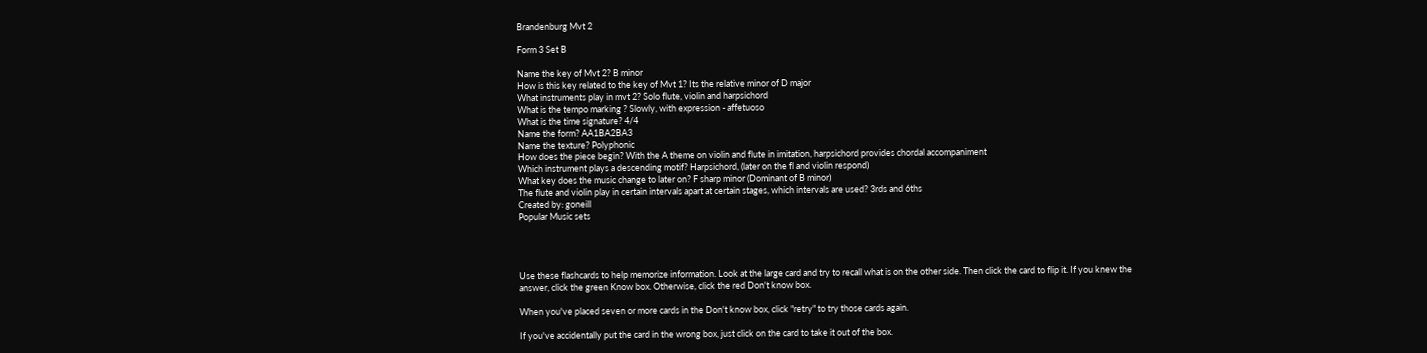Brandenburg Mvt 2

Form 3 Set B

Name the key of Mvt 2? B minor
How is this key related to the key of Mvt 1? Its the relative minor of D major
What instruments play in mvt 2? Solo flute, violin and harpsichord
What is the tempo marking ? Slowly, with expression - affetuoso
What is the time signature? 4/4
Name the form? AA1BA2BA3
Name the texture? Polyphonic
How does the piece begin? With the A theme on violin and flute in imitation, harpsichord provides chordal accompaniment
Which instrument plays a descending motif? Harpsichord, (later on the fl and violin respond)
What key does the music change to later on? F sharp minor (Dominant of B minor)
The flute and violin play in certain intervals apart at certain stages, which intervals are used? 3rds and 6ths
Created by: goneill
Popular Music sets




Use these flashcards to help memorize information. Look at the large card and try to recall what is on the other side. Then click the card to flip it. If you knew the answer, click the green Know box. Otherwise, click the red Don't know box.

When you've placed seven or more cards in the Don't know box, click "retry" to try those cards again.

If you've accidentally put the card in the wrong box, just click on the card to take it out of the box.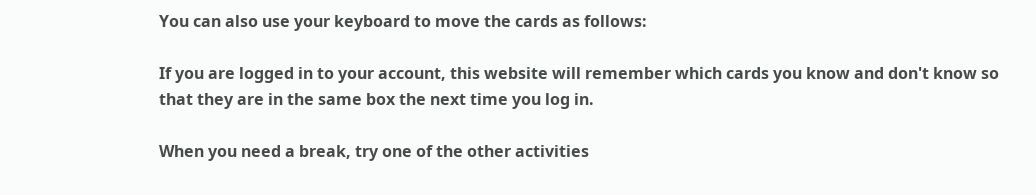You can also use your keyboard to move the cards as follows:

If you are logged in to your account, this website will remember which cards you know and don't know so that they are in the same box the next time you log in.

When you need a break, try one of the other activities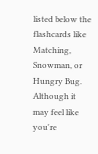listed below the flashcards like Matching, Snowman, or Hungry Bug. Although it may feel like you're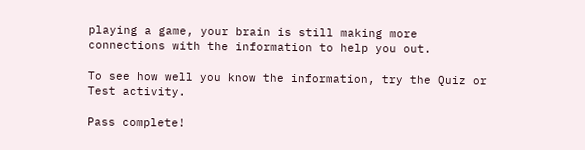playing a game, your brain is still making more connections with the information to help you out.

To see how well you know the information, try the Quiz or Test activity.

Pass complete!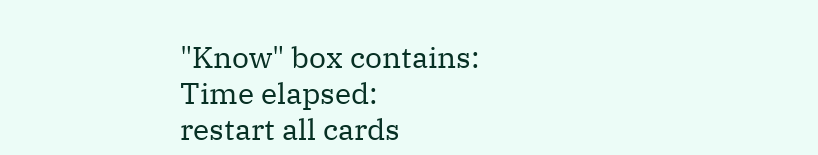"Know" box contains:
Time elapsed:
restart all cards